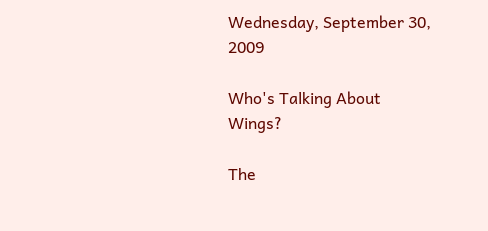Wednesday, September 30, 2009

Who's Talking About Wings?

The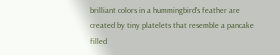brilliant colors in a hummingbird's feather are created by tiny platelets that resemble a pancake filled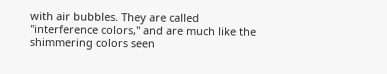with air bubbles. They are called "interference colors," and are much like the shimmering colors seen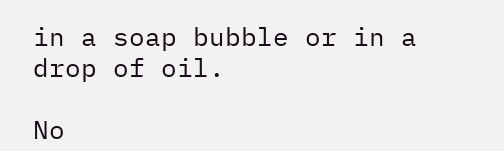in a soap bubble or in a drop of oil.

No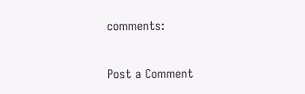comments:

Post a Comment